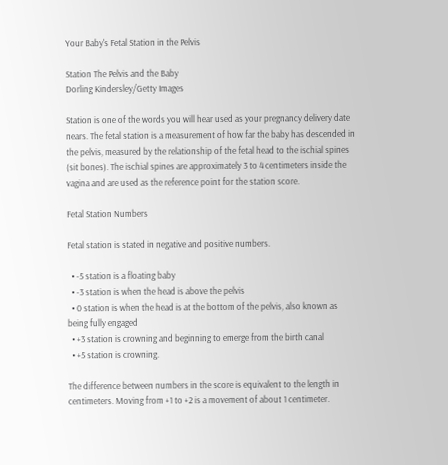Your Baby's Fetal Station in the Pelvis

Station The Pelvis and the Baby
Dorling Kindersley/Getty Images

Station is one of the words you will hear used as your pregnancy delivery date nears. The fetal station is a measurement of how far the baby has descended in the pelvis, measured by the relationship of the fetal head to the ischial spines (sit bones). The ischial spines are approximately 3 to 4 centimeters inside the vagina and are used as the reference point for the station score.

Fetal Station Numbers

Fetal station is stated in negative and positive numbers.

  • -5 station is a floating baby
  • -3 station is when the head is above the pelvis
  • 0 station is when the head is at the bottom of the pelvis, also known as being fully engaged
  • +3 station is crowning and beginning to emerge from the birth canal
  • +5 station is crowning.

The difference between numbers in the score is equivalent to the length in centimeters. Moving from +1 to +2 is a movement of about 1 centimeter.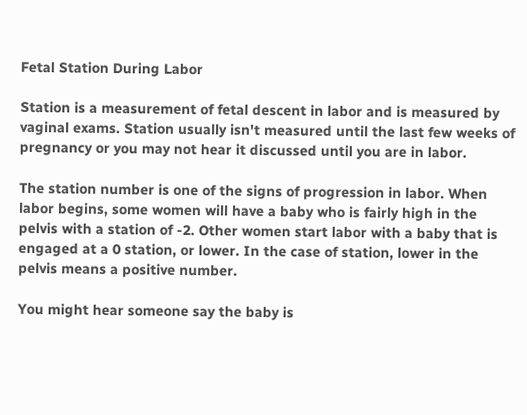Fetal Station During Labor

Station is a measurement of fetal descent in labor and is measured by vaginal exams. Station usually isn't measured until the last few weeks of pregnancy or you may not hear it discussed until you are in labor.

The station number is one of the signs of progression in labor. When labor begins, some women will have a baby who is fairly high in the pelvis with a station of -2. Other women start labor with a baby that is engaged at a 0 station, or lower. In the case of station, lower in the pelvis means a positive number.

You might hear someone say the baby is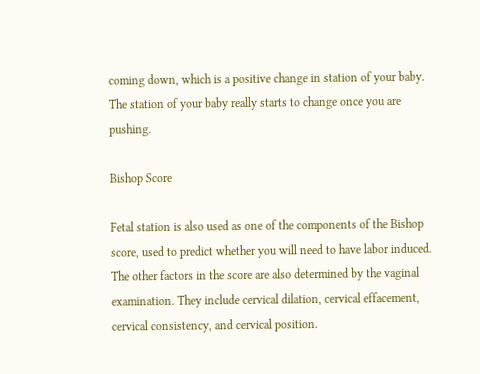coming down, which is a positive change in station of your baby. The station of your baby really starts to change once you are pushing.

Bishop Score

Fetal station is also used as one of the components of the Bishop score, used to predict whether you will need to have labor induced. The other factors in the score are also determined by the vaginal examination. They include cervical dilation, cervical effacement, cervical consistency, and cervical position.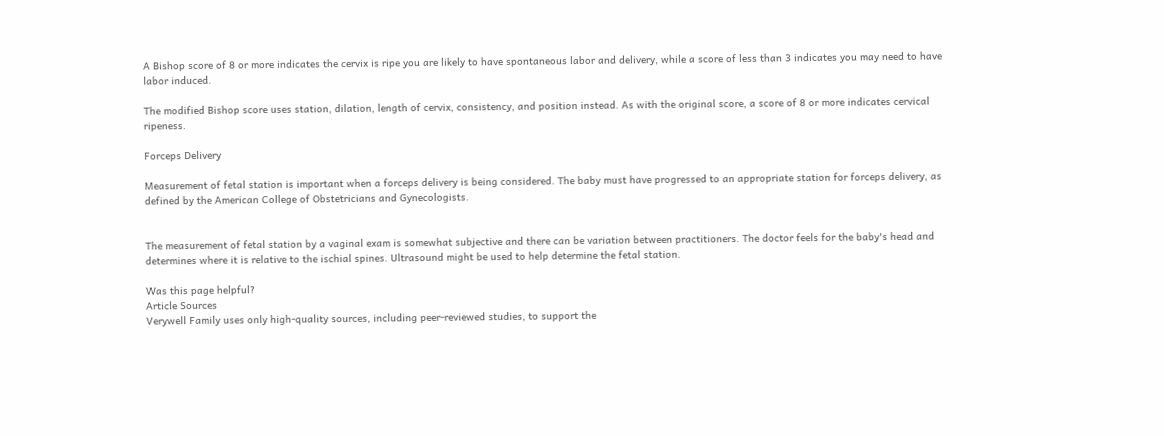A Bishop score of 8 or more indicates the cervix is ripe you are likely to have spontaneous labor and delivery, while a score of less than 3 indicates you may need to have labor induced.

The modified Bishop score uses station, dilation, length of cervix, consistency, and position instead. As with the original score, a score of 8 or more indicates cervical ripeness.

Forceps Delivery

Measurement of fetal station is important when a forceps delivery is being considered. The baby must have progressed to an appropriate station for forceps delivery, as defined by the American College of Obstetricians and Gynecologists.


The measurement of fetal station by a vaginal exam is somewhat subjective and there can be variation between practitioners. The doctor feels for the baby's head and determines where it is relative to the ischial spines. Ultrasound might be used to help determine the fetal station.

Was this page helpful?
Article Sources
Verywell Family uses only high-quality sources, including peer-reviewed studies, to support the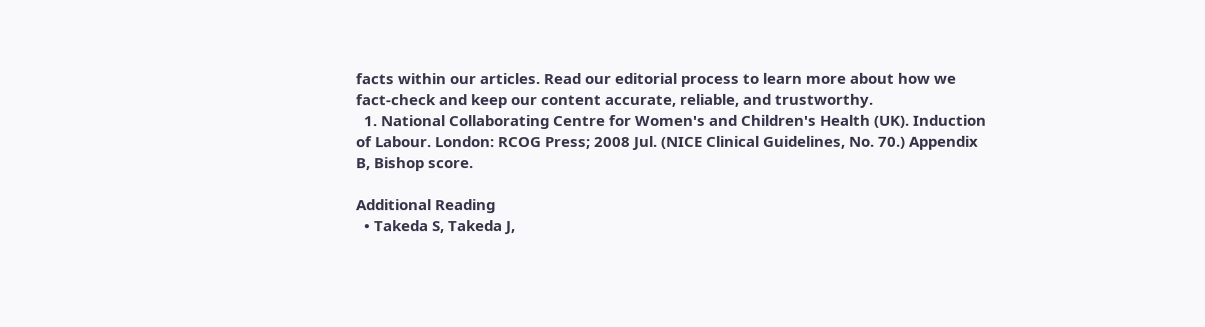facts within our articles. Read our editorial process to learn more about how we fact-check and keep our content accurate, reliable, and trustworthy.
  1. National Collaborating Centre for Women's and Children's Health (UK). Induction of Labour. London: RCOG Press; 2008 Jul. (NICE Clinical Guidelines, No. 70.) Appendix B, Bishop score.

Additional Reading
  • Takeda S, Takeda J,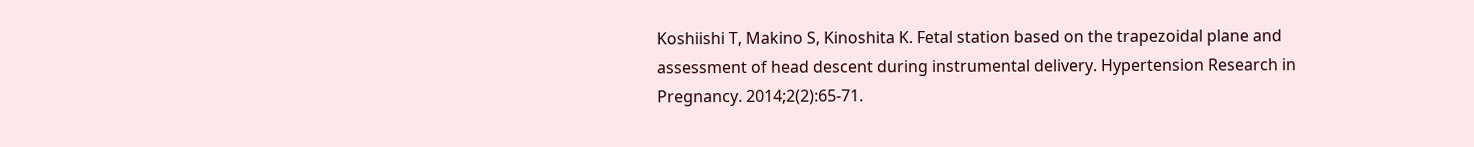Koshiishi T, Makino S, Kinoshita K. Fetal station based on the trapezoidal plane and assessment of head descent during instrumental delivery. Hypertension Research in Pregnancy. 2014;2(2):65-71.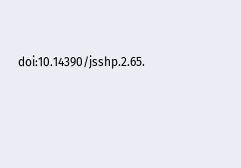doi:10.14390/jsshp.2.65.